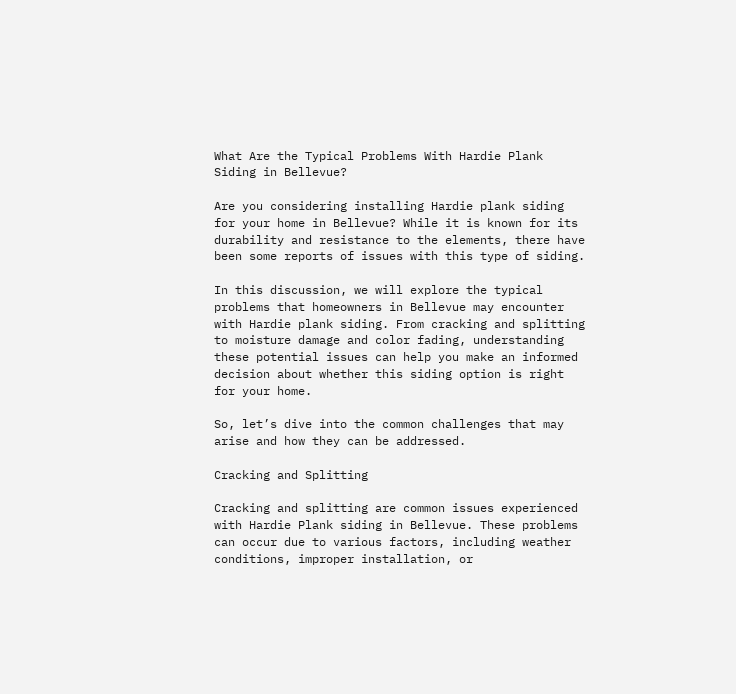What Are the Typical Problems With Hardie Plank Siding in Bellevue?

Are you considering installing Hardie plank siding for your home in Bellevue? While it is known for its durability and resistance to the elements, there have been some reports of issues with this type of siding.

In this discussion, we will explore the typical problems that homeowners in Bellevue may encounter with Hardie plank siding. From cracking and splitting to moisture damage and color fading, understanding these potential issues can help you make an informed decision about whether this siding option is right for your home.

So, let’s dive into the common challenges that may arise and how they can be addressed.

Cracking and Splitting

Cracking and splitting are common issues experienced with Hardie Plank siding in Bellevue. These problems can occur due to various factors, including weather conditions, improper installation, or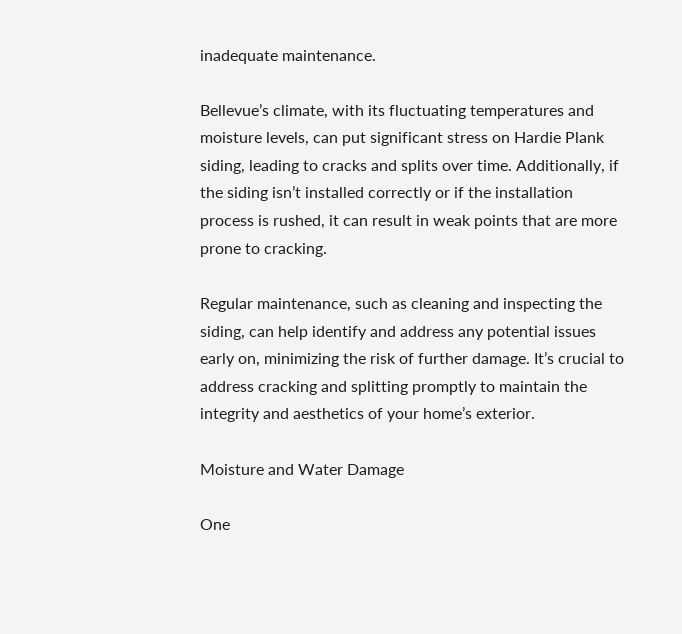inadequate maintenance.

Bellevue’s climate, with its fluctuating temperatures and moisture levels, can put significant stress on Hardie Plank siding, leading to cracks and splits over time. Additionally, if the siding isn’t installed correctly or if the installation process is rushed, it can result in weak points that are more prone to cracking.

Regular maintenance, such as cleaning and inspecting the siding, can help identify and address any potential issues early on, minimizing the risk of further damage. It’s crucial to address cracking and splitting promptly to maintain the integrity and aesthetics of your home’s exterior.

Moisture and Water Damage

One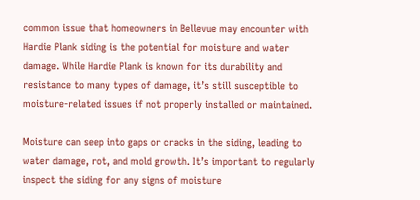common issue that homeowners in Bellevue may encounter with Hardie Plank siding is the potential for moisture and water damage. While Hardie Plank is known for its durability and resistance to many types of damage, it’s still susceptible to moisture-related issues if not properly installed or maintained.

Moisture can seep into gaps or cracks in the siding, leading to water damage, rot, and mold growth. It’s important to regularly inspect the siding for any signs of moisture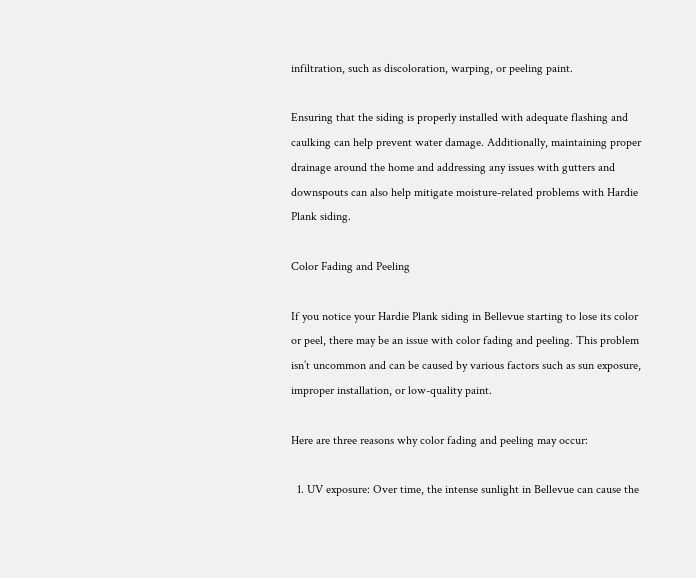infiltration, such as discoloration, warping, or peeling paint.

Ensuring that the siding is properly installed with adequate flashing and caulking can help prevent water damage. Additionally, maintaining proper drainage around the home and addressing any issues with gutters and downspouts can also help mitigate moisture-related problems with Hardie Plank siding.

Color Fading and Peeling

If you notice your Hardie Plank siding in Bellevue starting to lose its color or peel, there may be an issue with color fading and peeling. This problem isn’t uncommon and can be caused by various factors such as sun exposure, improper installation, or low-quality paint.

Here are three reasons why color fading and peeling may occur:

  1. UV exposure: Over time, the intense sunlight in Bellevue can cause the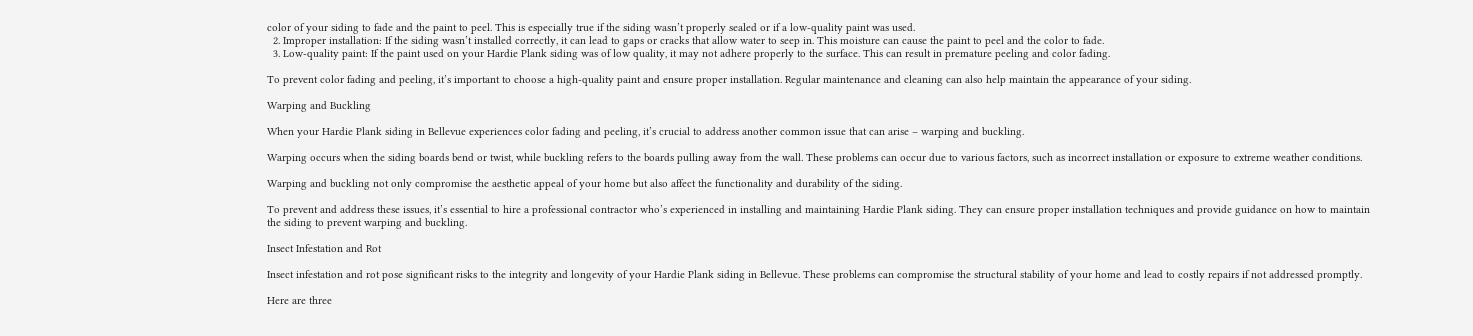color of your siding to fade and the paint to peel. This is especially true if the siding wasn’t properly sealed or if a low-quality paint was used.
  2. Improper installation: If the siding wasn’t installed correctly, it can lead to gaps or cracks that allow water to seep in. This moisture can cause the paint to peel and the color to fade.
  3. Low-quality paint: If the paint used on your Hardie Plank siding was of low quality, it may not adhere properly to the surface. This can result in premature peeling and color fading.

To prevent color fading and peeling, it’s important to choose a high-quality paint and ensure proper installation. Regular maintenance and cleaning can also help maintain the appearance of your siding.

Warping and Buckling

When your Hardie Plank siding in Bellevue experiences color fading and peeling, it’s crucial to address another common issue that can arise – warping and buckling.

Warping occurs when the siding boards bend or twist, while buckling refers to the boards pulling away from the wall. These problems can occur due to various factors, such as incorrect installation or exposure to extreme weather conditions.

Warping and buckling not only compromise the aesthetic appeal of your home but also affect the functionality and durability of the siding.

To prevent and address these issues, it’s essential to hire a professional contractor who’s experienced in installing and maintaining Hardie Plank siding. They can ensure proper installation techniques and provide guidance on how to maintain the siding to prevent warping and buckling.

Insect Infestation and Rot

Insect infestation and rot pose significant risks to the integrity and longevity of your Hardie Plank siding in Bellevue. These problems can compromise the structural stability of your home and lead to costly repairs if not addressed promptly.

Here are three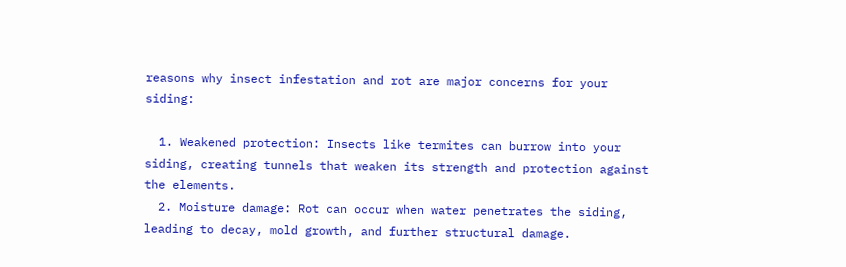reasons why insect infestation and rot are major concerns for your siding:

  1. Weakened protection: Insects like termites can burrow into your siding, creating tunnels that weaken its strength and protection against the elements.
  2. Moisture damage: Rot can occur when water penetrates the siding, leading to decay, mold growth, and further structural damage.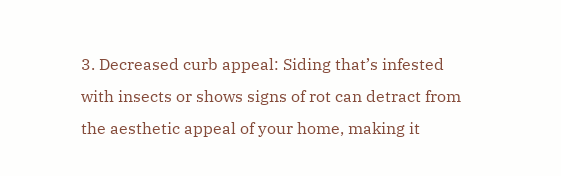3. Decreased curb appeal: Siding that’s infested with insects or shows signs of rot can detract from the aesthetic appeal of your home, making it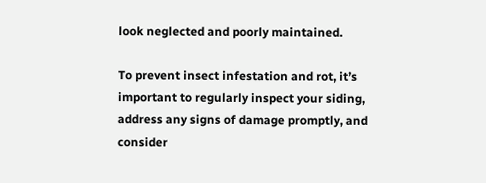look neglected and poorly maintained.

To prevent insect infestation and rot, it’s important to regularly inspect your siding, address any signs of damage promptly, and consider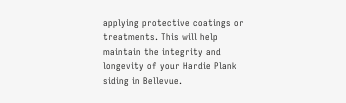applying protective coatings or treatments. This will help maintain the integrity and longevity of your Hardie Plank siding in Bellevue.